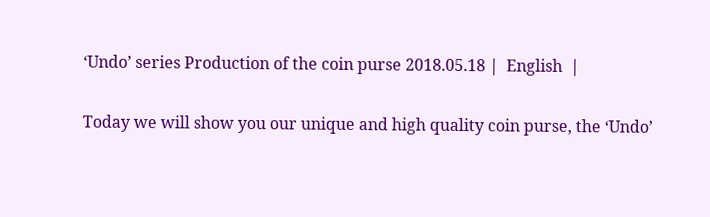‘Undo’ series Production of the coin purse 2018.05.18 |  English  |

Today we will show you our unique and high quality coin purse, the ‘Undo’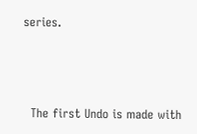series.



  The first Undo is made with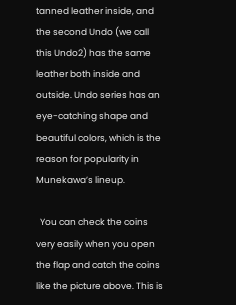tanned leather inside, and the second Undo (we call this Undo2) has the same leather both inside and outside. Undo series has an eye-catching shape and beautiful colors, which is the reason for popularity in Munekawa’s lineup.

  You can check the coins very easily when you open the flap and catch the coins like the picture above. This is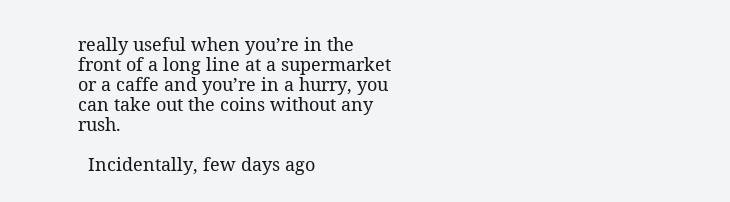really useful when you’re in the front of a long line at a supermarket or a caffe and you’re in a hurry, you can take out the coins without any rush.

  Incidentally, few days ago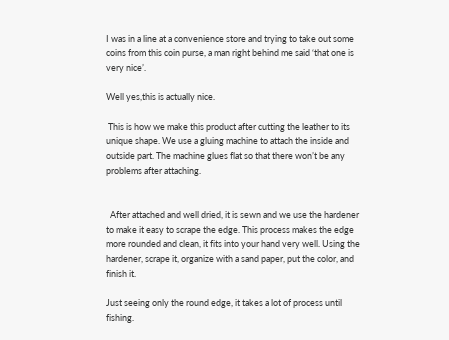I was in a line at a convenience store and trying to take out some coins from this coin purse, a man right behind me said ‘that one is very nice’.

Well yes,this is actually nice.

 This is how we make this product after cutting the leather to its unique shape. We use a gluing machine to attach the inside and outside part. The machine glues flat so that there won’t be any problems after attaching.


  After attached and well dried, it is sewn and we use the hardener to make it easy to scrape the edge. This process makes the edge more rounded and clean, it fits into your hand very well. Using the hardener, scrape it, organize with a sand paper, put the color, and finish it.

Just seeing only the round edge, it takes a lot of process until fishing.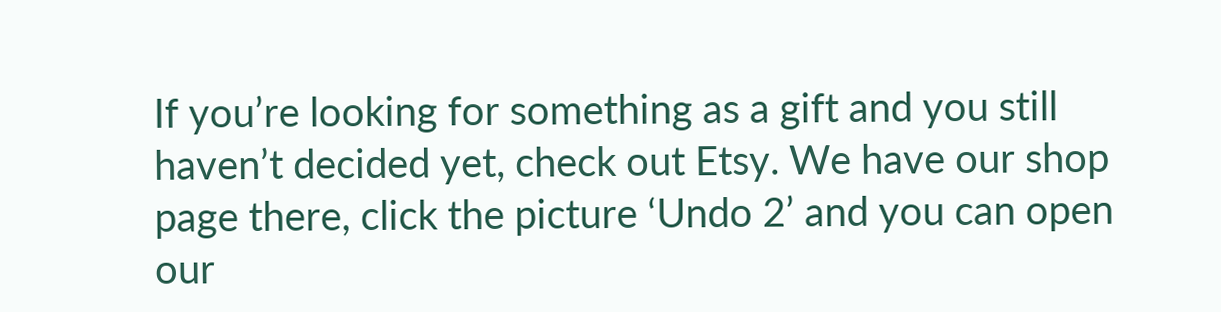If you’re looking for something as a gift and you still haven’t decided yet, check out Etsy. We have our shop page there, click the picture ‘Undo 2’ and you can open our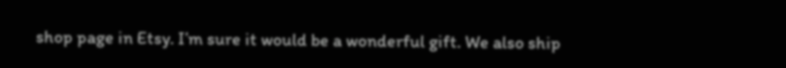shop page in Etsy. I’m sure it would be a wonderful gift. We also ship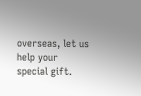overseas, let us help your special gift.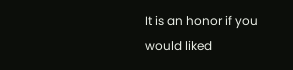It is an honor if you would liked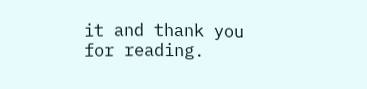it and thank you for reading.